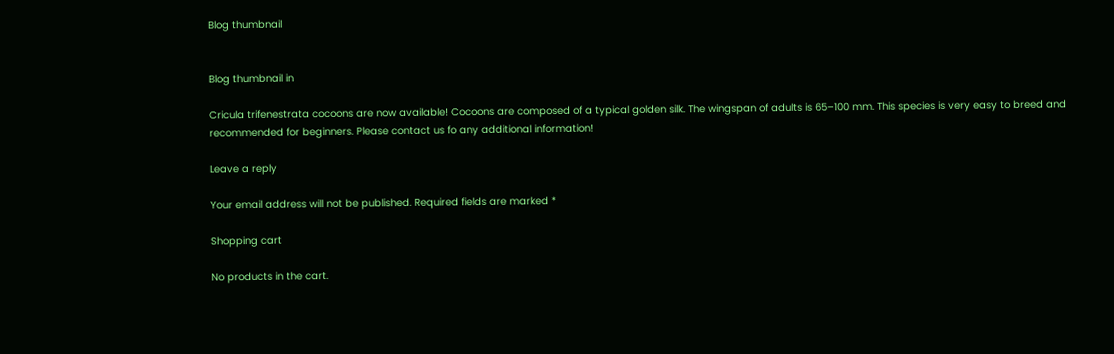Blog thumbnail


Blog thumbnail in

Cricula trifenestrata cocoons are now available! Cocoons are composed of a typical golden silk. The wingspan of adults is 65–100 mm. This species is very easy to breed and recommended for beginners. Please contact us fo any additional information!

Leave a reply

Your email address will not be published. Required fields are marked *

Shopping cart

No products in the cart.